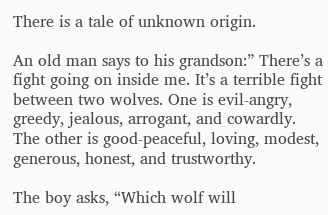There is a tale of unknown origin.

An old man says to his grandson:” There’s a fight going on inside me. It’s a terrible fight between two wolves. One is evil-angry, greedy, jealous, arrogant, and cowardly. The other is good-peaceful, loving, modest, generous, honest, and trustworthy.

The boy asks, “Which wolf will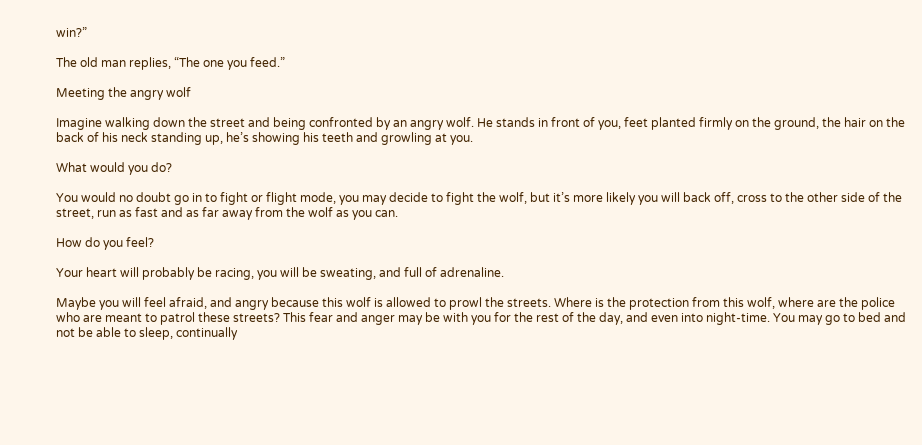win?”

The old man replies, “The one you feed.”

Meeting the angry wolf

Imagine walking down the street and being confronted by an angry wolf. He stands in front of you, feet planted firmly on the ground, the hair on the back of his neck standing up, he’s showing his teeth and growling at you.

What would you do?

You would no doubt go in to fight or flight mode, you may decide to fight the wolf, but it’s more likely you will back off, cross to the other side of the street, run as fast and as far away from the wolf as you can.

How do you feel?

Your heart will probably be racing, you will be sweating, and full of adrenaline.

Maybe you will feel afraid, and angry because this wolf is allowed to prowl the streets. Where is the protection from this wolf, where are the police who are meant to patrol these streets? This fear and anger may be with you for the rest of the day, and even into night-time. You may go to bed and not be able to sleep, continually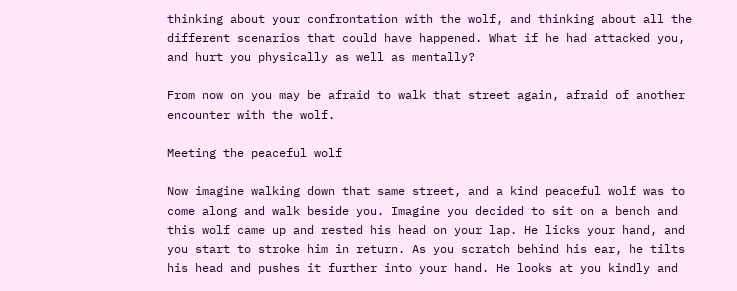thinking about your confrontation with the wolf, and thinking about all the different scenarios that could have happened. What if he had attacked you, and hurt you physically as well as mentally?

From now on you may be afraid to walk that street again, afraid of another encounter with the wolf.

Meeting the peaceful wolf

Now imagine walking down that same street, and a kind peaceful wolf was to come along and walk beside you. Imagine you decided to sit on a bench and this wolf came up and rested his head on your lap. He licks your hand, and you start to stroke him in return. As you scratch behind his ear, he tilts his head and pushes it further into your hand. He looks at you kindly and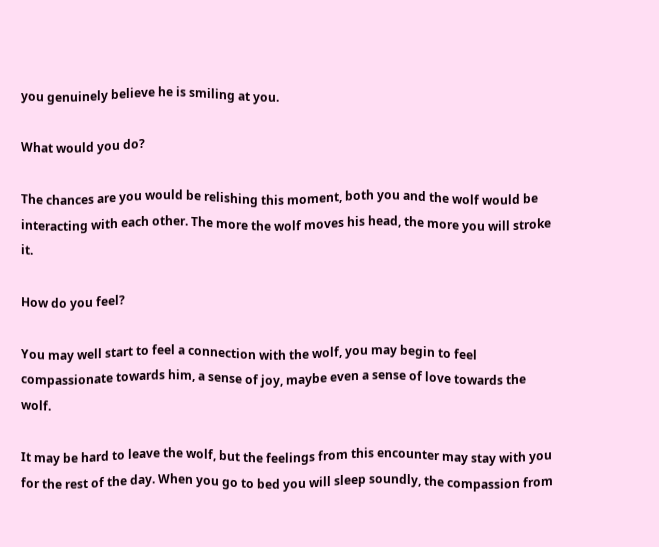you genuinely believe he is smiling at you.

What would you do?

The chances are you would be relishing this moment, both you and the wolf would be interacting with each other. The more the wolf moves his head, the more you will stroke it.

How do you feel?

You may well start to feel a connection with the wolf, you may begin to feel compassionate towards him, a sense of joy, maybe even a sense of love towards the wolf.

It may be hard to leave the wolf, but the feelings from this encounter may stay with you for the rest of the day. When you go to bed you will sleep soundly, the compassion from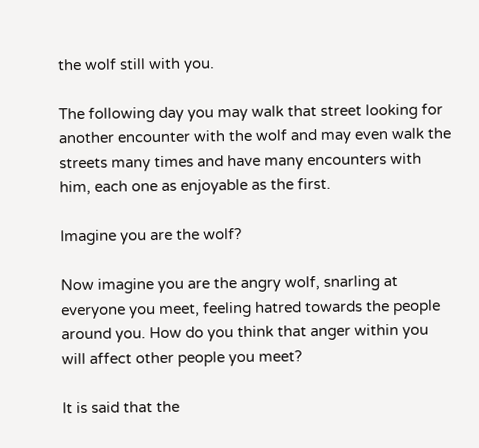the wolf still with you.

The following day you may walk that street looking for another encounter with the wolf and may even walk the streets many times and have many encounters with him, each one as enjoyable as the first.

Imagine you are the wolf?

Now imagine you are the angry wolf, snarling at everyone you meet, feeling hatred towards the people around you. How do you think that anger within you will affect other people you meet?

It is said that the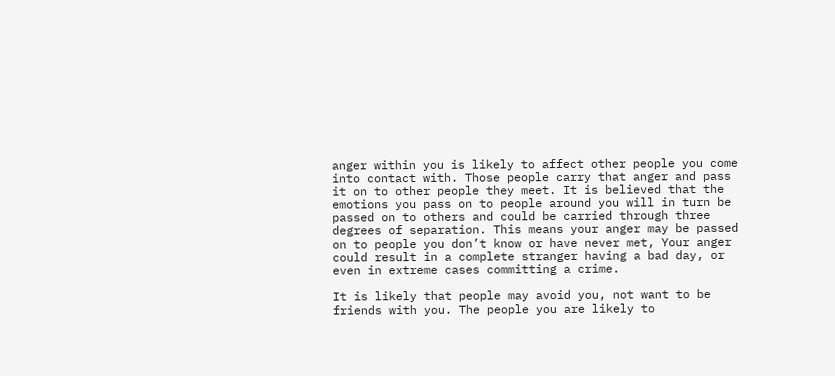anger within you is likely to affect other people you come into contact with. Those people carry that anger and pass it on to other people they meet. It is believed that the emotions you pass on to people around you will in turn be passed on to others and could be carried through three degrees of separation. This means your anger may be passed on to people you don’t know or have never met, Your anger could result in a complete stranger having a bad day, or even in extreme cases committing a crime.

It is likely that people may avoid you, not want to be friends with you. The people you are likely to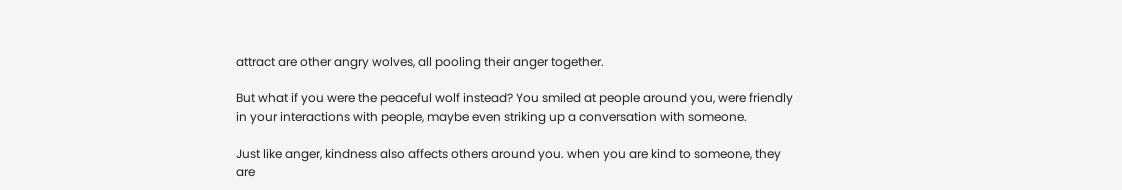attract are other angry wolves, all pooling their anger together.

But what if you were the peaceful wolf instead? You smiled at people around you, were friendly in your interactions with people, maybe even striking up a conversation with someone.

Just like anger, kindness also affects others around you. when you are kind to someone, they are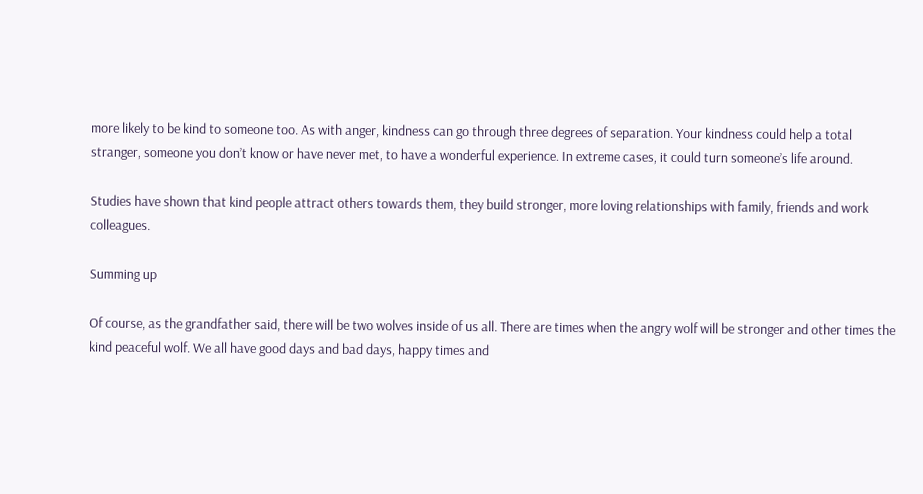more likely to be kind to someone too. As with anger, kindness can go through three degrees of separation. Your kindness could help a total stranger, someone you don’t know or have never met, to have a wonderful experience. In extreme cases, it could turn someone’s life around.

Studies have shown that kind people attract others towards them, they build stronger, more loving relationships with family, friends and work colleagues.

Summing up

Of course, as the grandfather said, there will be two wolves inside of us all. There are times when the angry wolf will be stronger and other times the kind peaceful wolf. We all have good days and bad days, happy times and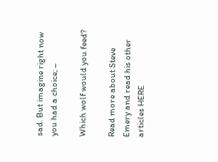sad. But imagine right now you had a choice; –

Which wolf would you feed?

Read more about Steve Emery and read his other articles HERE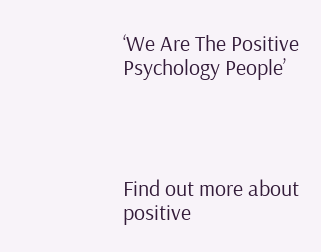‘We Are The Positive Psychology People’




Find out more about positive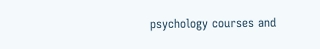psychology courses and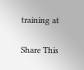training at

Share This